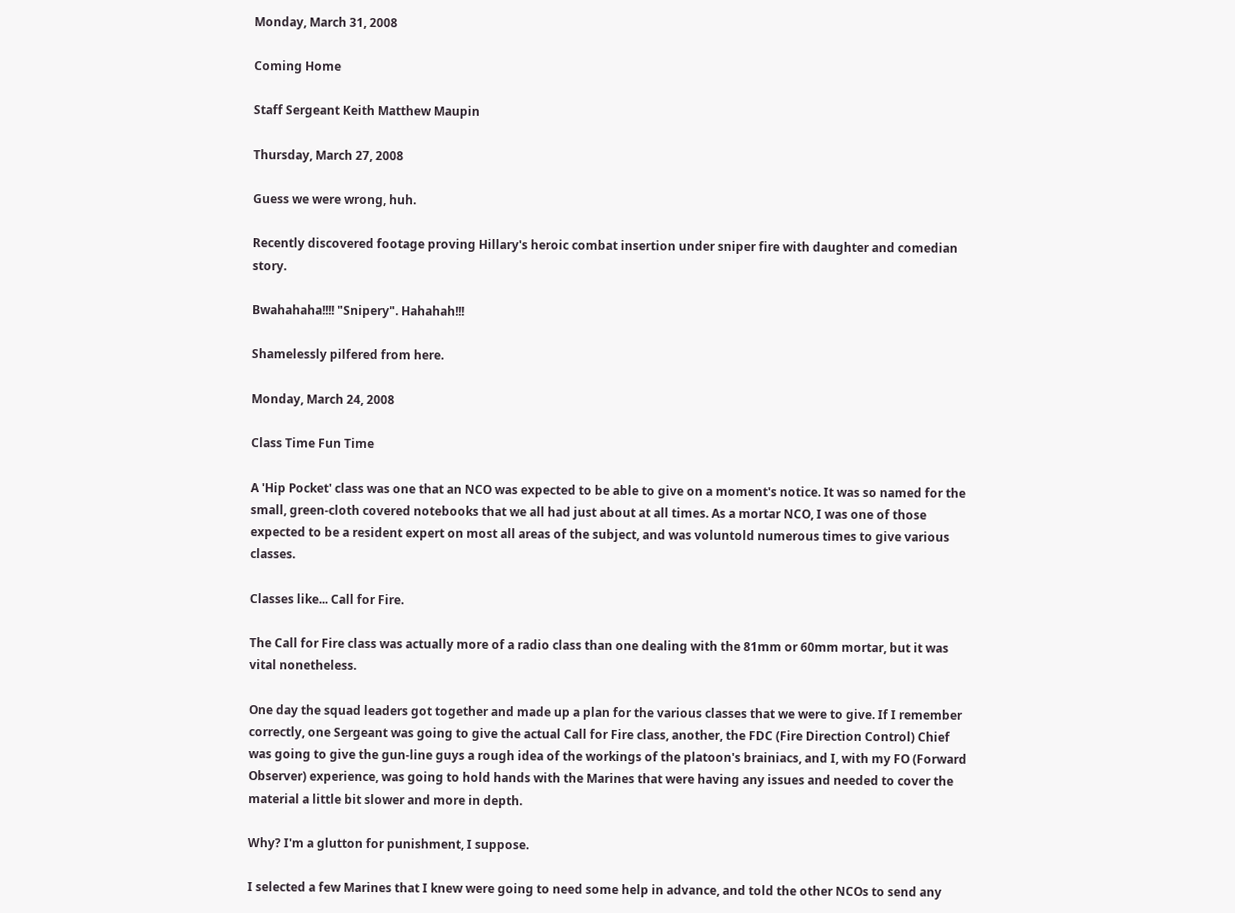Monday, March 31, 2008

Coming Home

Staff Sergeant Keith Matthew Maupin

Thursday, March 27, 2008

Guess we were wrong, huh.

Recently discovered footage proving Hillary's heroic combat insertion under sniper fire with daughter and comedian story.

Bwahahaha!!!! "Snipery". Hahahah!!!

Shamelessly pilfered from here.

Monday, March 24, 2008

Class Time Fun Time

A 'Hip Pocket' class was one that an NCO was expected to be able to give on a moment's notice. It was so named for the small, green-cloth covered notebooks that we all had just about at all times. As a mortar NCO, I was one of those expected to be a resident expert on most all areas of the subject, and was voluntold numerous times to give various classes.

Classes like... Call for Fire.

The Call for Fire class was actually more of a radio class than one dealing with the 81mm or 60mm mortar, but it was vital nonetheless.

One day the squad leaders got together and made up a plan for the various classes that we were to give. If I remember correctly, one Sergeant was going to give the actual Call for Fire class, another, the FDC (Fire Direction Control) Chief was going to give the gun-line guys a rough idea of the workings of the platoon's brainiacs, and I, with my FO (Forward Observer) experience, was going to hold hands with the Marines that were having any issues and needed to cover the material a little bit slower and more in depth.

Why? I'm a glutton for punishment, I suppose.

I selected a few Marines that I knew were going to need some help in advance, and told the other NCOs to send any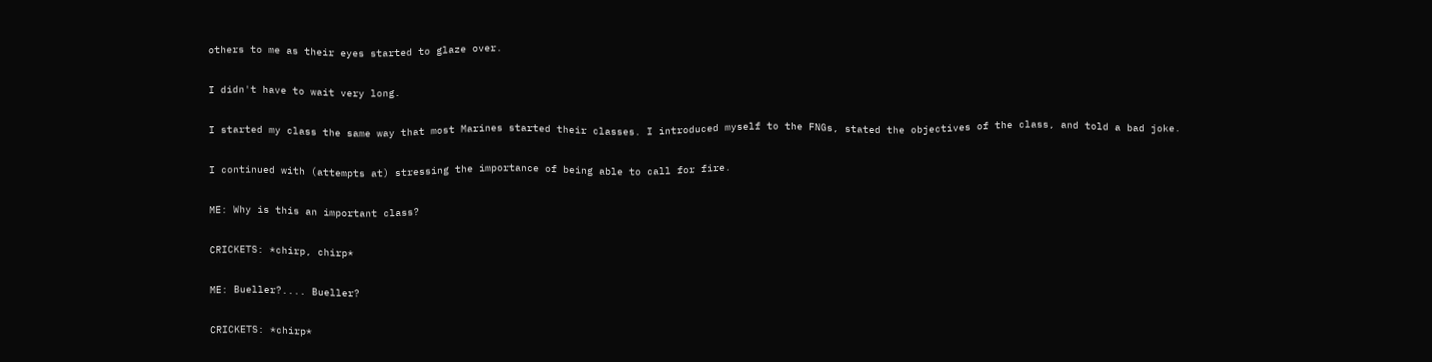others to me as their eyes started to glaze over.

I didn't have to wait very long.

I started my class the same way that most Marines started their classes. I introduced myself to the FNGs, stated the objectives of the class, and told a bad joke.

I continued with (attempts at) stressing the importance of being able to call for fire.

ME: Why is this an important class?

CRICKETS: *chirp, chirp*

ME: Bueller?.... Bueller?

CRICKETS: *chirp*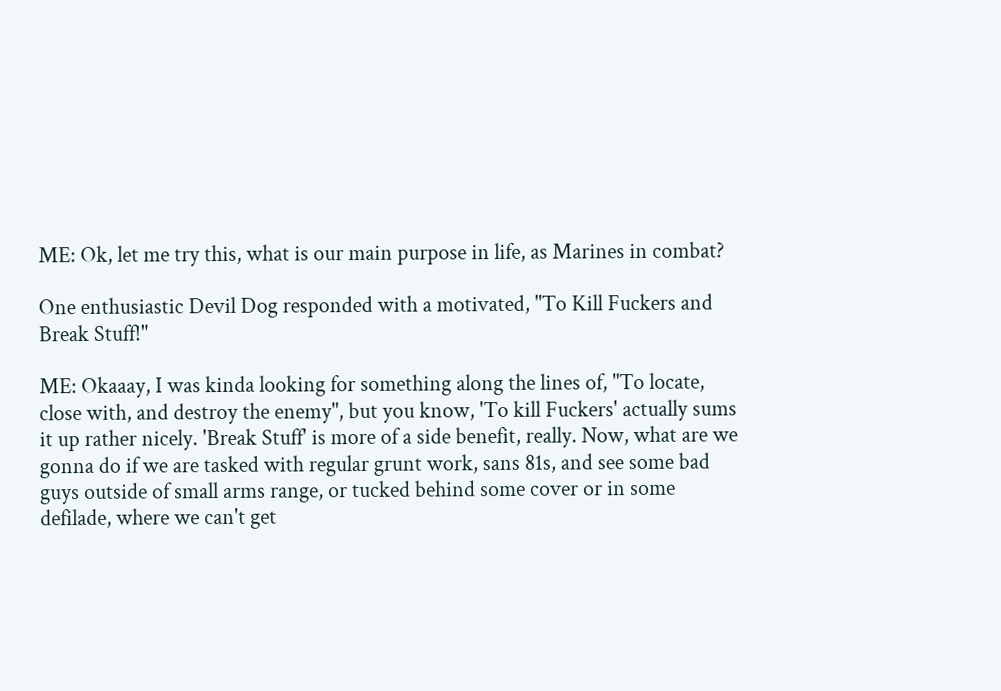ME: Ok, let me try this, what is our main purpose in life, as Marines in combat?

One enthusiastic Devil Dog responded with a motivated, "To Kill Fuckers and Break Stuff!"

ME: Okaaay, I was kinda looking for something along the lines of, "To locate, close with, and destroy the enemy", but you know, 'To kill Fuckers' actually sums it up rather nicely. 'Break Stuff' is more of a side benefit, really. Now, what are we gonna do if we are tasked with regular grunt work, sans 81s, and see some bad guys outside of small arms range, or tucked behind some cover or in some defilade, where we can't get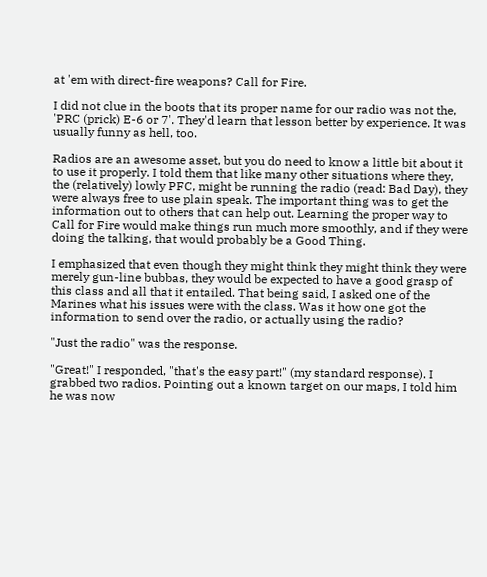at 'em with direct-fire weapons? Call for Fire.

I did not clue in the boots that its proper name for our radio was not the, 'PRC (prick) E-6 or 7'. They'd learn that lesson better by experience. It was usually funny as hell, too.

Radios are an awesome asset, but you do need to know a little bit about it to use it properly. I told them that like many other situations where they, the (relatively) lowly PFC, might be running the radio (read: Bad Day), they were always free to use plain speak. The important thing was to get the information out to others that can help out. Learning the proper way to Call for Fire would make things run much more smoothly, and if they were doing the talking, that would probably be a Good Thing.

I emphasized that even though they might think they might think they were merely gun-line bubbas, they would be expected to have a good grasp of this class and all that it entailed. That being said, I asked one of the Marines what his issues were with the class. Was it how one got the information to send over the radio, or actually using the radio?

"Just the radio" was the response.

"Great!" I responded, "that's the easy part!" (my standard response). I grabbed two radios. Pointing out a known target on our maps, I told him he was now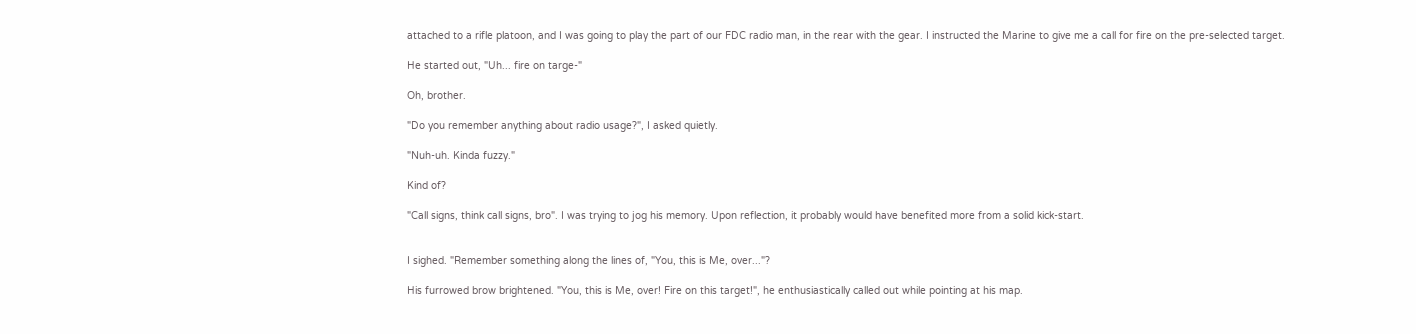attached to a rifle platoon, and I was going to play the part of our FDC radio man, in the rear with the gear. I instructed the Marine to give me a call for fire on the pre-selected target.

He started out, "Uh... fire on targe-"

Oh, brother.

"Do you remember anything about radio usage?", I asked quietly.

"Nuh-uh. Kinda fuzzy."

Kind of?

"Call signs, think call signs, bro". I was trying to jog his memory. Upon reflection, it probably would have benefited more from a solid kick-start.


I sighed. "Remember something along the lines of, "You, this is Me, over..."?

His furrowed brow brightened. "You, this is Me, over! Fire on this target!", he enthusiastically called out while pointing at his map.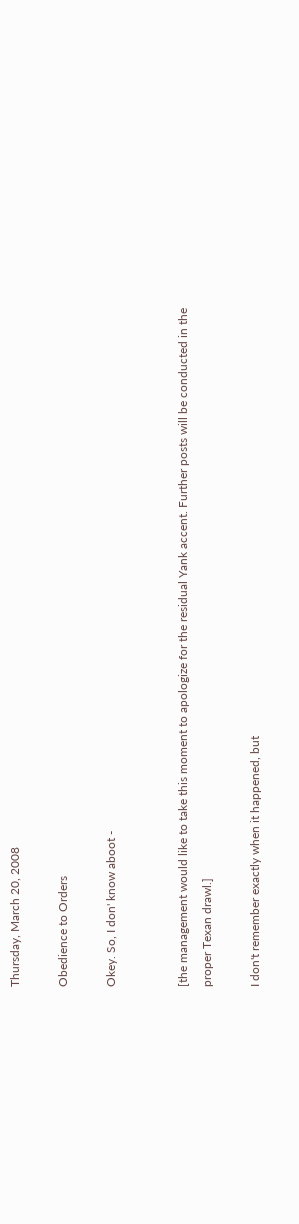Thursday, March 20, 2008

Obedience to Orders

Okey. So, I don' know aboot -


[the management would like to take this moment to apologize for the residual Yank accent. Further posts will be conducted in the proper Texan drawl.]

I don't remember exactly when it happened, but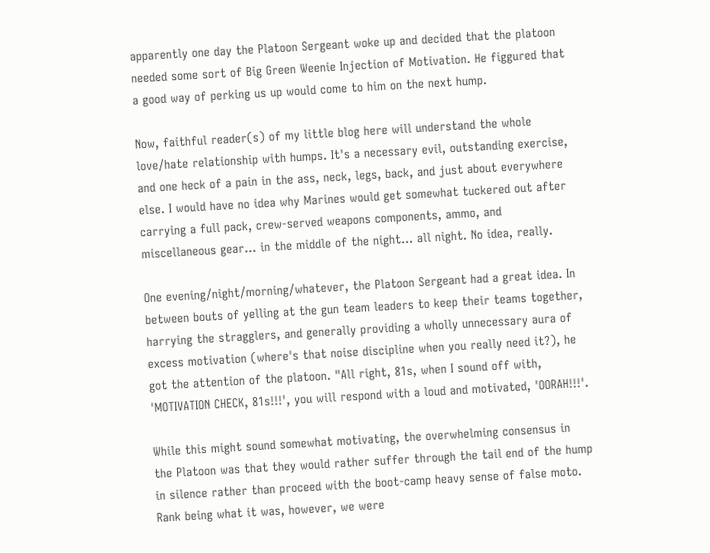apparently one day the Platoon Sergeant woke up and decided that the platoon needed some sort of Big Green Weenie Injection of Motivation. He figgured that a good way of perking us up would come to him on the next hump.

Now, faithful reader(s) of my little blog here will understand the whole love/hate relationship with humps. It's a necessary evil, outstanding exercise, and one heck of a pain in the ass, neck, legs, back, and just about everywhere else. I would have no idea why Marines would get somewhat tuckered out after carrying a full pack, crew-served weapons components, ammo, and miscellaneous gear... in the middle of the night... all night. No idea, really.

One evening/night/morning/whatever, the Platoon Sergeant had a great idea. In between bouts of yelling at the gun team leaders to keep their teams together, harrying the stragglers, and generally providing a wholly unnecessary aura of excess motivation (where's that noise discipline when you really need it?), he got the attention of the platoon. "All right, 81s, when I sound off with, 'MOTIVATION CHECK, 81s!!!', you will respond with a loud and motivated, 'OORAH!!!'.

While this might sound somewhat motivating, the overwhelming consensus in the Platoon was that they would rather suffer through the tail end of the hump in silence rather than proceed with the boot-camp heavy sense of false moto. Rank being what it was, however, we were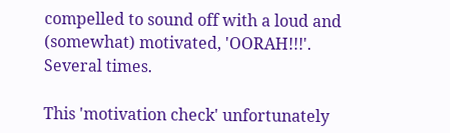compelled to sound off with a loud and (somewhat) motivated, 'OORAH!!!'. Several times.

This 'motivation check' unfortunately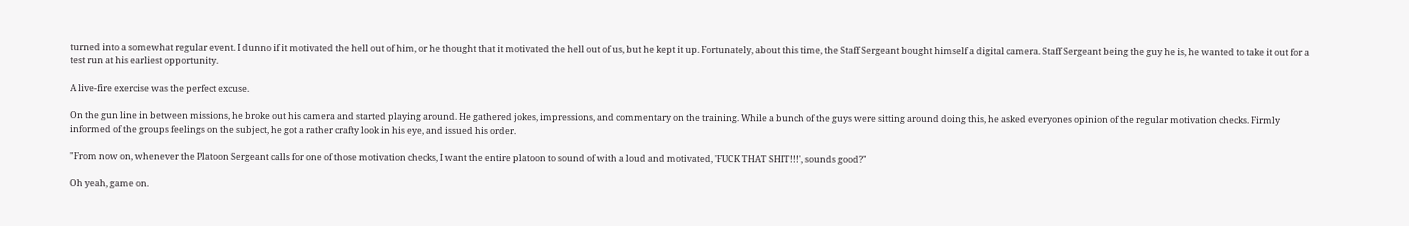turned into a somewhat regular event. I dunno if it motivated the hell out of him, or he thought that it motivated the hell out of us, but he kept it up. Fortunately, about this time, the Staff Sergeant bought himself a digital camera. Staff Sergeant being the guy he is, he wanted to take it out for a test run at his earliest opportunity.

A live-fire exercise was the perfect excuse.

On the gun line in between missions, he broke out his camera and started playing around. He gathered jokes, impressions, and commentary on the training. While a bunch of the guys were sitting around doing this, he asked everyones opinion of the regular motivation checks. Firmly informed of the groups feelings on the subject, he got a rather crafty look in his eye, and issued his order.

"From now on, whenever the Platoon Sergeant calls for one of those motivation checks, I want the entire platoon to sound of with a loud and motivated, 'FUCK THAT SHIT!!!', sounds good?"

Oh yeah, game on.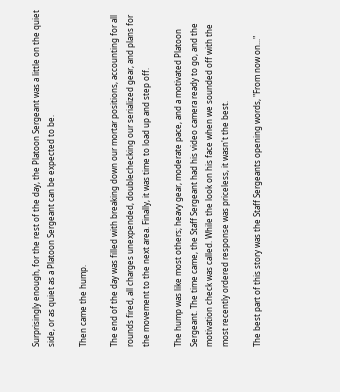Surprisingly enough, for the rest of the day, the Platoon Sergeant was a little on the quiet side, or as quiet as a Platoon Sergeant can be expected to be.

Then came the hump.

The end of the day was filled with breaking down our mortar positions, accounting for all rounds fired, all charges unexpended, doublechecking our serialized gear, and plans for the movement to the next area. Finally, it was time to load up and step off.

The hump was like most others; heavy gear, moderate pace, and a motivated Platoon Sergeant. The time came, the Staff Sergeant had his video camera ready to go, and the motivation check was called. While the look on his face when we sounded off with the most recently ordered response was priceless, it wasn't the best.

The best part of this story was the Staff Sergeants opening words, "From now on..."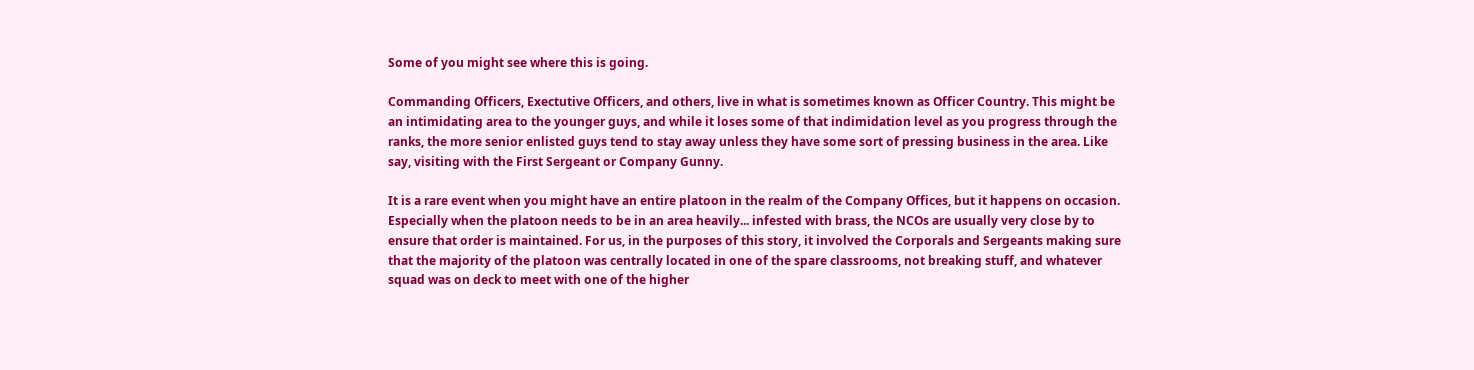Some of you might see where this is going.

Commanding Officers, Exectutive Officers, and others, live in what is sometimes known as Officer Country. This might be an intimidating area to the younger guys, and while it loses some of that indimidation level as you progress through the ranks, the more senior enlisted guys tend to stay away unless they have some sort of pressing business in the area. Like say, visiting with the First Sergeant or Company Gunny.

It is a rare event when you might have an entire platoon in the realm of the Company Offices, but it happens on occasion. Especially when the platoon needs to be in an area heavily... infested with brass, the NCOs are usually very close by to ensure that order is maintained. For us, in the purposes of this story, it involved the Corporals and Sergeants making sure that the majority of the platoon was centrally located in one of the spare classrooms, not breaking stuff, and whatever squad was on deck to meet with one of the higher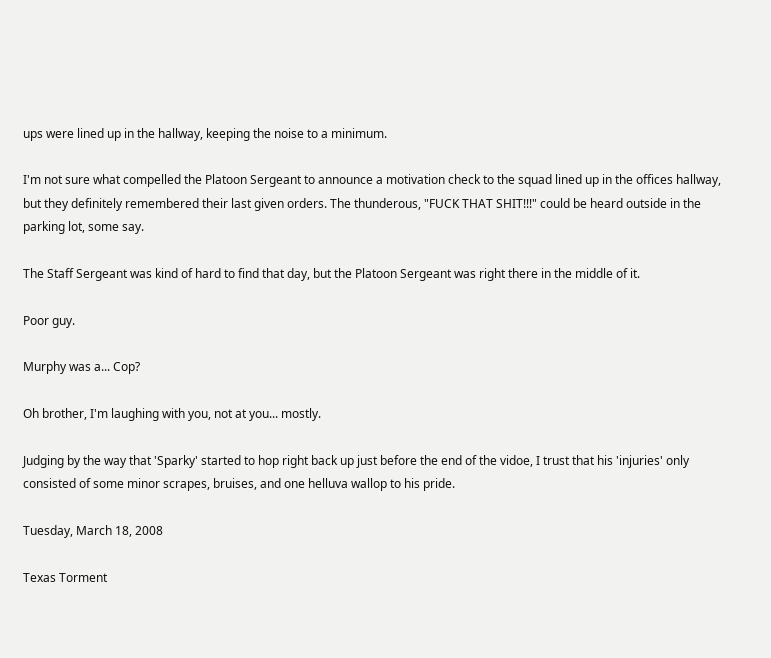ups were lined up in the hallway, keeping the noise to a minimum.

I'm not sure what compelled the Platoon Sergeant to announce a motivation check to the squad lined up in the offices hallway, but they definitely remembered their last given orders. The thunderous, "FUCK THAT SHIT!!!" could be heard outside in the parking lot, some say.

The Staff Sergeant was kind of hard to find that day, but the Platoon Sergeant was right there in the middle of it.

Poor guy.

Murphy was a... Cop?

Oh brother, I'm laughing with you, not at you... mostly.

Judging by the way that 'Sparky' started to hop right back up just before the end of the vidoe, I trust that his 'injuries' only consisted of some minor scrapes, bruises, and one helluva wallop to his pride.

Tuesday, March 18, 2008

Texas Torment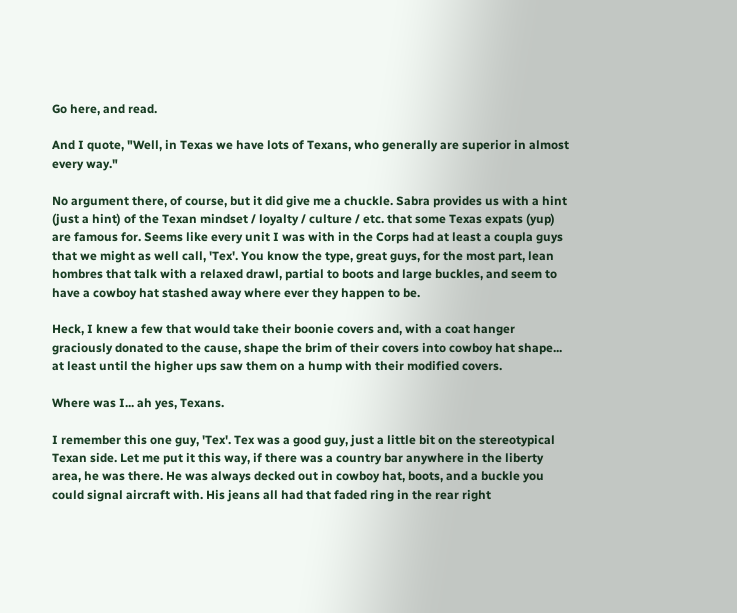Go here, and read.

And I quote, "Well, in Texas we have lots of Texans, who generally are superior in almost every way."

No argument there, of course, but it did give me a chuckle. Sabra provides us with a hint (just a hint) of the Texan mindset / loyalty / culture / etc. that some Texas expats (yup) are famous for. Seems like every unit I was with in the Corps had at least a coupla guys that we might as well call, 'Tex'. You know the type, great guys, for the most part, lean hombres that talk with a relaxed drawl, partial to boots and large buckles, and seem to have a cowboy hat stashed away where ever they happen to be.

Heck, I knew a few that would take their boonie covers and, with a coat hanger graciously donated to the cause, shape the brim of their covers into cowboy hat shape... at least until the higher ups saw them on a hump with their modified covers.

Where was I... ah yes, Texans.

I remember this one guy, 'Tex'. Tex was a good guy, just a little bit on the stereotypical Texan side. Let me put it this way, if there was a country bar anywhere in the liberty area, he was there. He was always decked out in cowboy hat, boots, and a buckle you could signal aircraft with. His jeans all had that faded ring in the rear right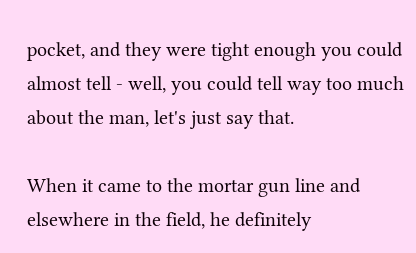pocket, and they were tight enough you could almost tell - well, you could tell way too much about the man, let's just say that.

When it came to the mortar gun line and elsewhere in the field, he definitely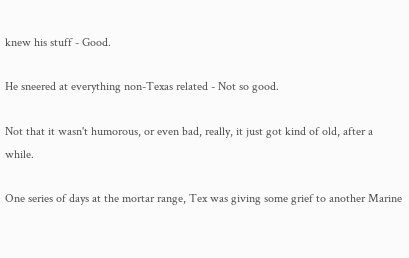knew his stuff - Good.

He sneered at everything non-Texas related - Not so good.

Not that it wasn't humorous, or even bad, really, it just got kind of old, after a while.

One series of days at the mortar range, Tex was giving some grief to another Marine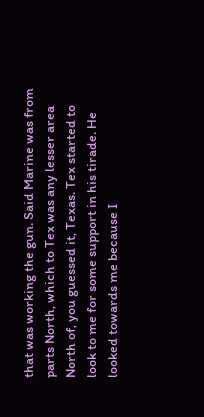that was working the gun. Said Marine was from parts North, which to Tex was any lesser area North of, you guessed it, Texas. Tex started to look to me for some support in his tirade. He looked towards me because I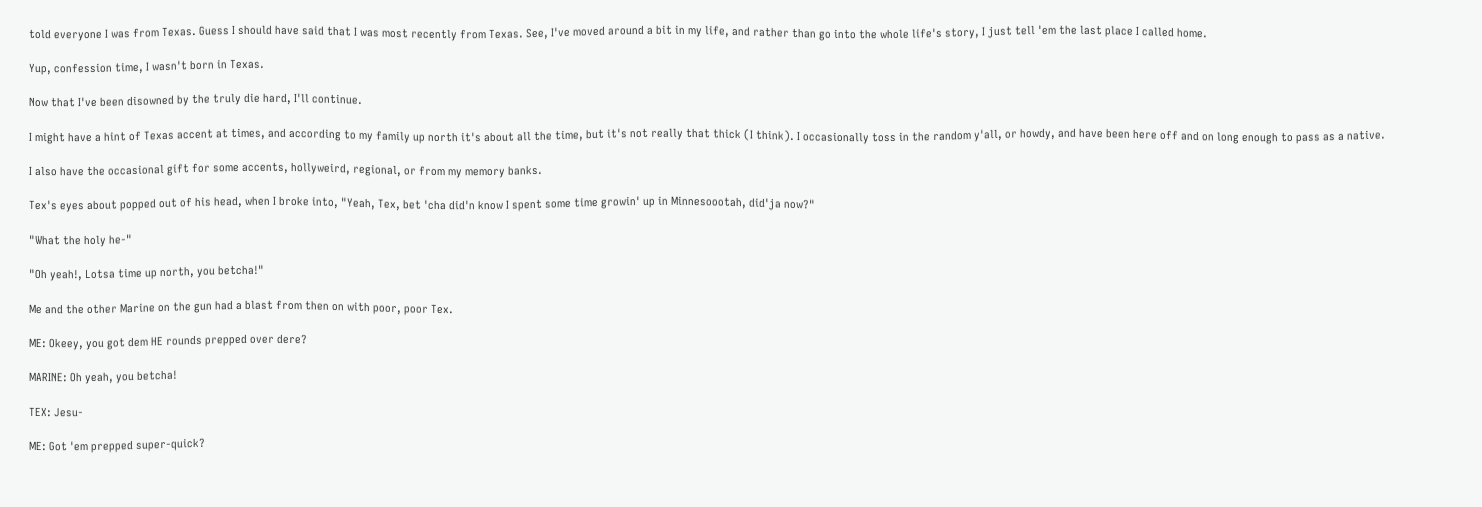told everyone I was from Texas. Guess I should have said that I was most recently from Texas. See, I've moved around a bit in my life, and rather than go into the whole life's story, I just tell 'em the last place I called home.

Yup, confession time, I wasn't born in Texas.

Now that I've been disowned by the truly die hard, I'll continue.

I might have a hint of Texas accent at times, and according to my family up north it's about all the time, but it's not really that thick (I think). I occasionally toss in the random y'all, or howdy, and have been here off and on long enough to pass as a native.

I also have the occasional gift for some accents, hollyweird, regional, or from my memory banks.

Tex's eyes about popped out of his head, when I broke into, "Yeah, Tex, bet 'cha did'n know I spent some time growin' up in Minnesoootah, did'ja now?"

"What the holy he-"

"Oh yeah!, Lotsa time up north, you betcha!"

Me and the other Marine on the gun had a blast from then on with poor, poor Tex.

ME: Okeey, you got dem HE rounds prepped over dere?

MARINE: Oh yeah, you betcha!

TEX: Jesu-

ME: Got 'em prepped super-quick?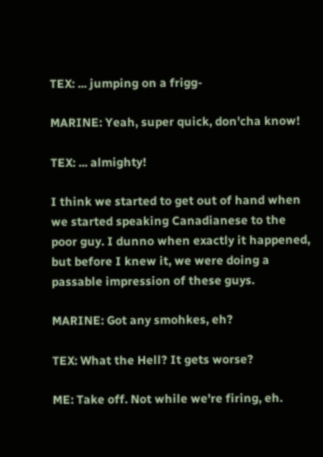TEX: ... jumping on a frigg-

MARINE: Yeah, super quick, don'cha know!

TEX: ... almighty!

I think we started to get out of hand when we started speaking Canadianese to the poor guy. I dunno when exactly it happened, but before I knew it, we were doing a passable impression of these guys.

MARINE: Got any smohkes, eh?

TEX: What the Hell? It gets worse?

ME: Take off. Not while we're firing, eh.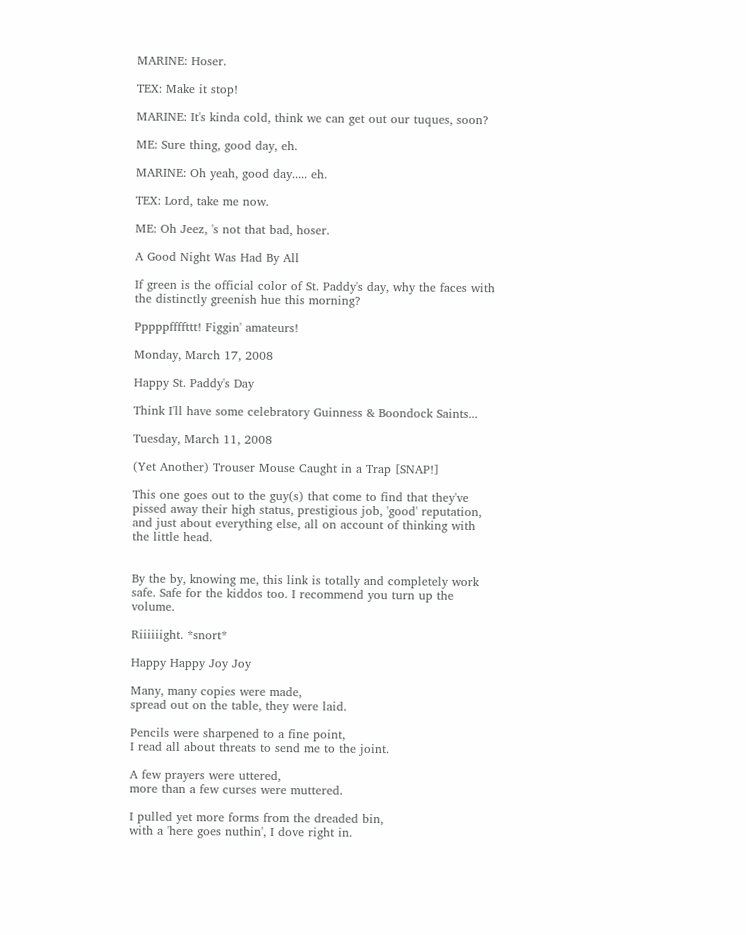MARINE: Hoser.

TEX: Make it stop!

MARINE: It's kinda cold, think we can get out our tuques, soon?

ME: Sure thing, good day, eh.

MARINE: Oh yeah, good day..... eh.

TEX: Lord, take me now.

ME: Oh Jeez, 's not that bad, hoser.

A Good Night Was Had By All

If green is the official color of St. Paddy's day, why the faces with the distinctly greenish hue this morning?

Pppppffffttt! Figgin' amateurs!

Monday, March 17, 2008

Happy St. Paddy's Day

Think I'll have some celebratory Guinness & Boondock Saints...

Tuesday, March 11, 2008

(Yet Another) Trouser Mouse Caught in a Trap [SNAP!]

This one goes out to the guy(s) that come to find that they've pissed away their high status, prestigious job, 'good' reputation, and just about everything else, all on account of thinking with the little head.


By the by, knowing me, this link is totally and completely work safe. Safe for the kiddos too. I recommend you turn up the volume.

Riiiiiight. *snort*

Happy Happy Joy Joy

Many, many copies were made,
spread out on the table, they were laid.

Pencils were sharpened to a fine point,
I read all about threats to send me to the joint.

A few prayers were uttered,
more than a few curses were muttered.

I pulled yet more forms from the dreaded bin,
with a 'here goes nuthin', I dove right in.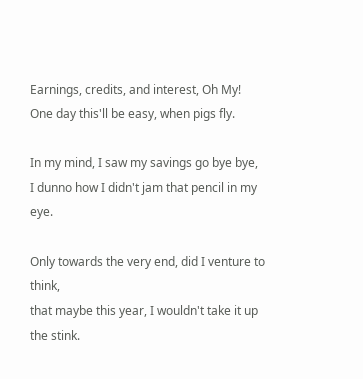Earnings, credits, and interest, Oh My!
One day this'll be easy, when pigs fly.

In my mind, I saw my savings go bye bye,
I dunno how I didn't jam that pencil in my eye.

Only towards the very end, did I venture to think,
that maybe this year, I wouldn't take it up the stink.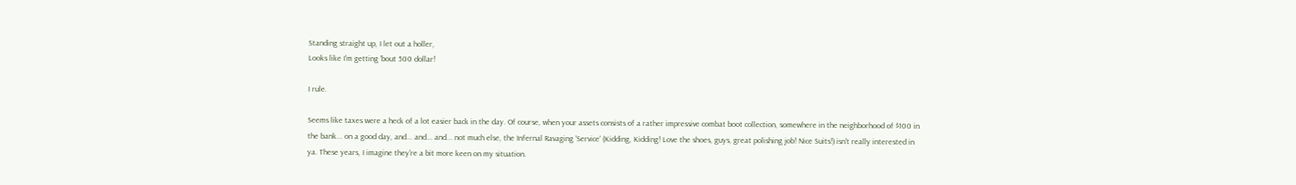Standing straight up, I let out a holler,
Looks like I'm getting 'bout 500 dollar!

I rule.

Seems like taxes were a heck of a lot easier back in the day. Of course, when your assets consists of a rather impressive combat boot collection, somewhere in the neighborhood of $100 in the bank... on a good day, and... and... and... not much else, the Infernal Ravaging 'Service' (Kidding, Kidding! Love the shoes, guys, great polishing job! Nice Suits!) isn't really interested in ya. These years, I imagine they're a bit more keen on my situation.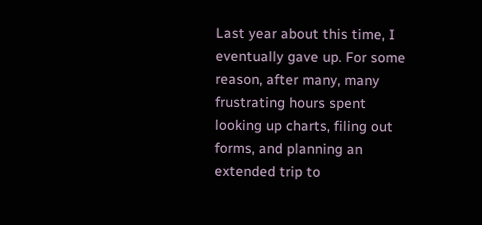Last year about this time, I eventually gave up. For some reason, after many, many frustrating hours spent looking up charts, filing out forms, and planning an extended trip to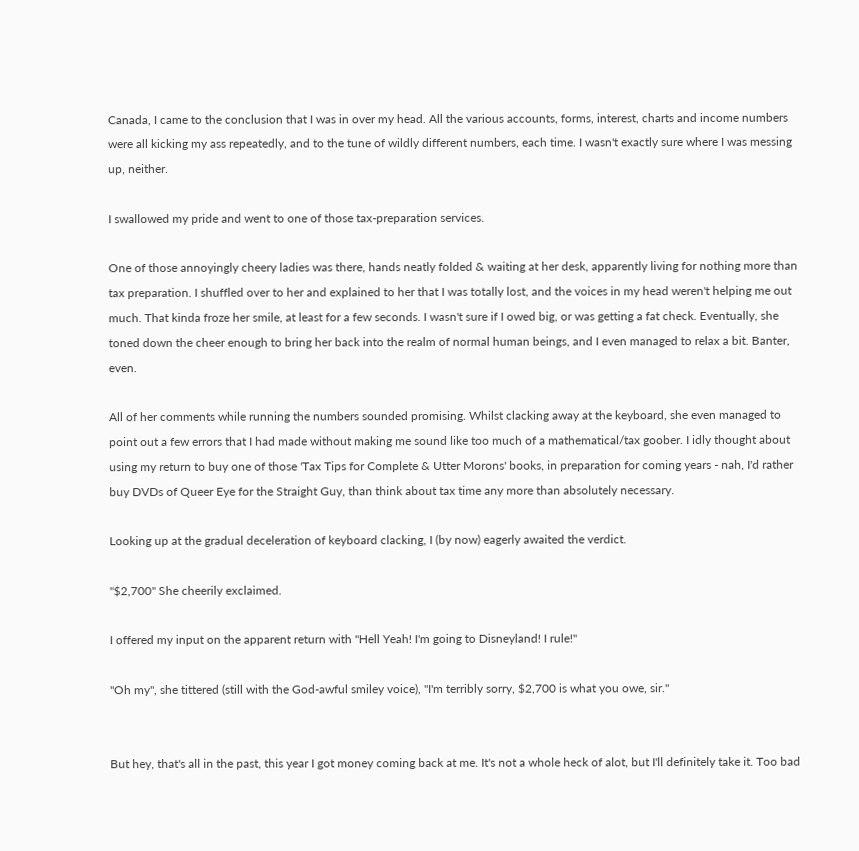Canada, I came to the conclusion that I was in over my head. All the various accounts, forms, interest, charts and income numbers were all kicking my ass repeatedly, and to the tune of wildly different numbers, each time. I wasn't exactly sure where I was messing up, neither.

I swallowed my pride and went to one of those tax-preparation services.

One of those annoyingly cheery ladies was there, hands neatly folded & waiting at her desk, apparently living for nothing more than tax preparation. I shuffled over to her and explained to her that I was totally lost, and the voices in my head weren't helping me out much. That kinda froze her smile, at least for a few seconds. I wasn't sure if I owed big, or was getting a fat check. Eventually, she toned down the cheer enough to bring her back into the realm of normal human beings, and I even managed to relax a bit. Banter, even.

All of her comments while running the numbers sounded promising. Whilst clacking away at the keyboard, she even managed to point out a few errors that I had made without making me sound like too much of a mathematical/tax goober. I idly thought about using my return to buy one of those 'Tax Tips for Complete & Utter Morons' books, in preparation for coming years - nah, I'd rather buy DVDs of Queer Eye for the Straight Guy, than think about tax time any more than absolutely necessary.

Looking up at the gradual deceleration of keyboard clacking, I (by now) eagerly awaited the verdict.

"$2,700" She cheerily exclaimed.

I offered my input on the apparent return with "Hell Yeah! I'm going to Disneyland! I rule!"

"Oh my", she tittered (still with the God-awful smiley voice), "I'm terribly sorry, $2,700 is what you owe, sir."


But hey, that's all in the past, this year I got money coming back at me. It's not a whole heck of alot, but I'll definitely take it. Too bad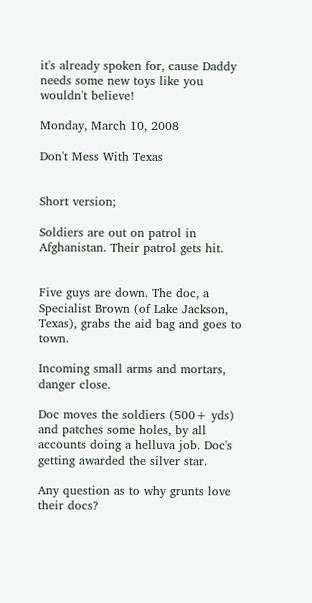it's already spoken for, cause Daddy needs some new toys like you wouldn't believe!

Monday, March 10, 2008

Don't Mess With Texas


Short version;

Soldiers are out on patrol in Afghanistan. Their patrol gets hit.


Five guys are down. The doc, a Specialist Brown (of Lake Jackson, Texas), grabs the aid bag and goes to town.

Incoming small arms and mortars, danger close.

Doc moves the soldiers (500+ yds) and patches some holes, by all accounts doing a helluva job. Doc's getting awarded the silver star.

Any question as to why grunts love their docs?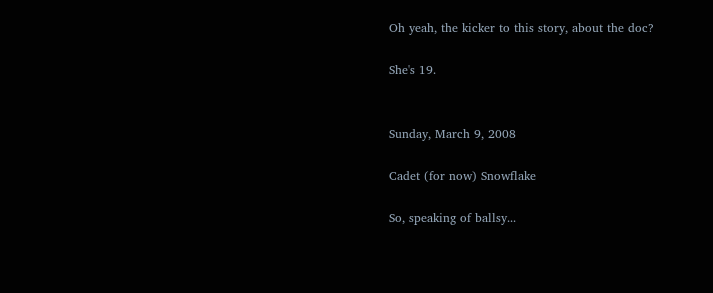Oh yeah, the kicker to this story, about the doc?

She's 19.


Sunday, March 9, 2008

Cadet (for now) Snowflake

So, speaking of ballsy...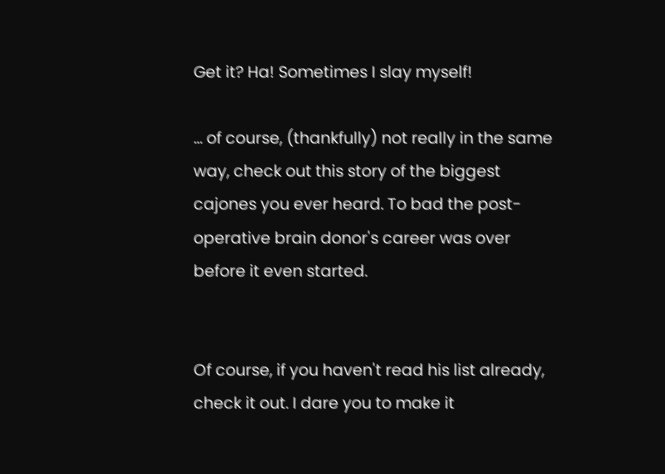Get it? Ha! Sometimes I slay myself!

... of course, (thankfully) not really in the same way, check out this story of the biggest cajones you ever heard. To bad the post-operative brain donor's career was over before it even started.


Of course, if you haven't read his list already, check it out. I dare you to make it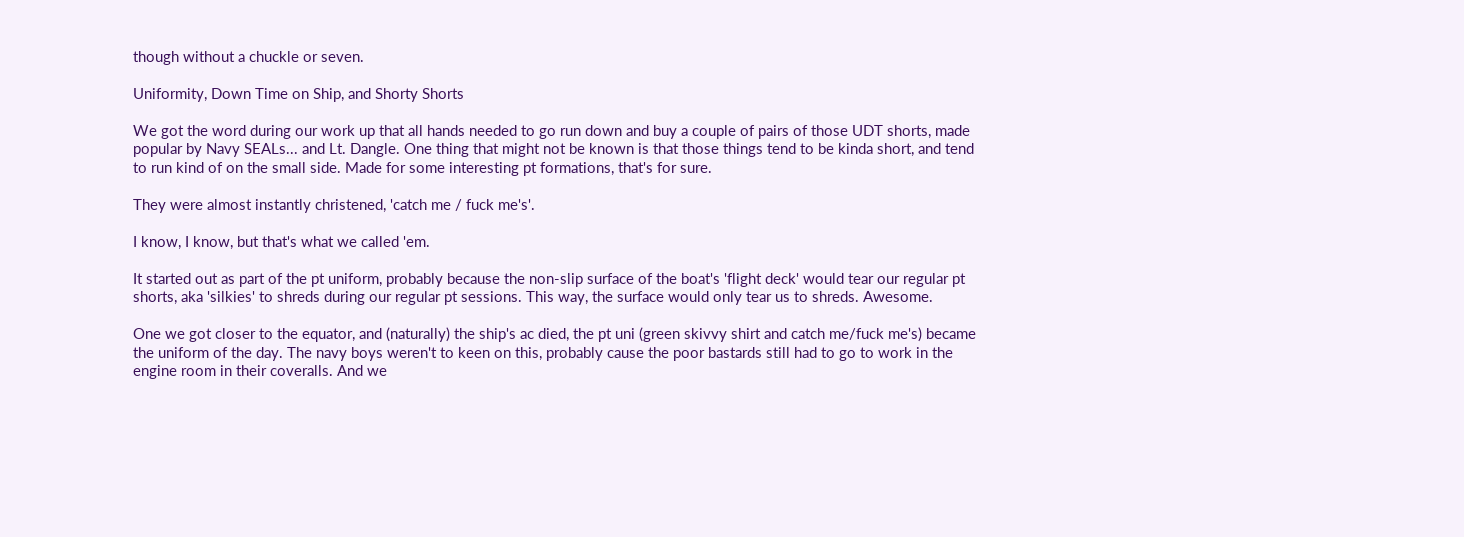though without a chuckle or seven.

Uniformity, Down Time on Ship, and Shorty Shorts

We got the word during our work up that all hands needed to go run down and buy a couple of pairs of those UDT shorts, made popular by Navy SEALs... and Lt. Dangle. One thing that might not be known is that those things tend to be kinda short, and tend to run kind of on the small side. Made for some interesting pt formations, that's for sure.

They were almost instantly christened, 'catch me / fuck me's'.

I know, I know, but that's what we called 'em.

It started out as part of the pt uniform, probably because the non-slip surface of the boat's 'flight deck' would tear our regular pt shorts, aka 'silkies' to shreds during our regular pt sessions. This way, the surface would only tear us to shreds. Awesome.

One we got closer to the equator, and (naturally) the ship's ac died, the pt uni (green skivvy shirt and catch me/fuck me's) became the uniform of the day. The navy boys weren't to keen on this, probably cause the poor bastards still had to go to work in the engine room in their coveralls. And we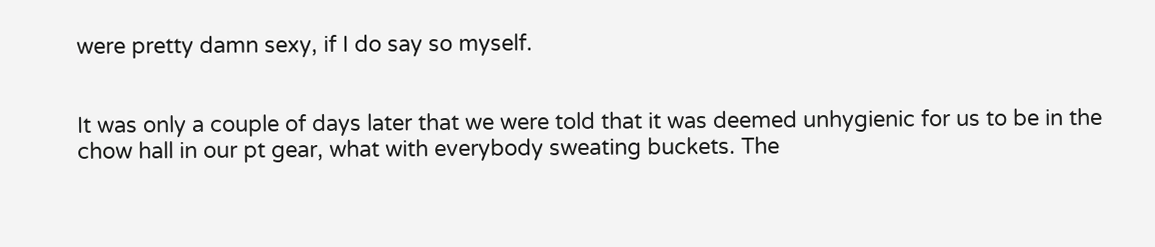were pretty damn sexy, if I do say so myself.


It was only a couple of days later that we were told that it was deemed unhygienic for us to be in the chow hall in our pt gear, what with everybody sweating buckets. The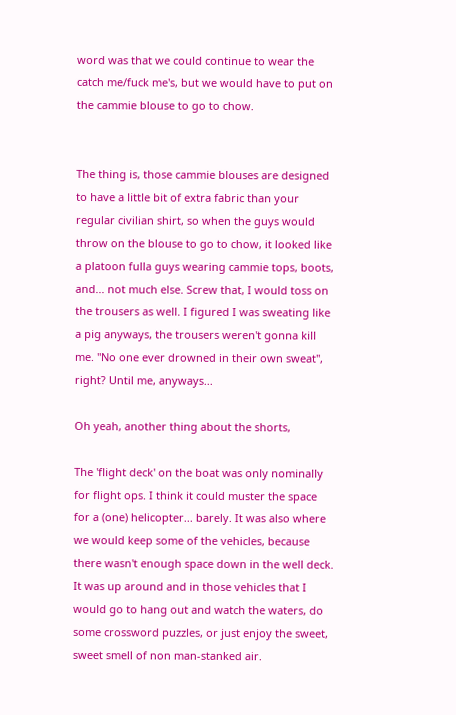word was that we could continue to wear the catch me/fuck me's, but we would have to put on the cammie blouse to go to chow.


The thing is, those cammie blouses are designed to have a little bit of extra fabric than your regular civilian shirt, so when the guys would throw on the blouse to go to chow, it looked like a platoon fulla guys wearing cammie tops, boots, and... not much else. Screw that, I would toss on the trousers as well. I figured I was sweating like a pig anyways, the trousers weren't gonna kill me. "No one ever drowned in their own sweat", right? Until me, anyways...

Oh yeah, another thing about the shorts,

The 'flight deck' on the boat was only nominally for flight ops. I think it could muster the space for a (one) helicopter... barely. It was also where we would keep some of the vehicles, because there wasn't enough space down in the well deck. It was up around and in those vehicles that I would go to hang out and watch the waters, do some crossword puzzles, or just enjoy the sweet, sweet smell of non man-stanked air.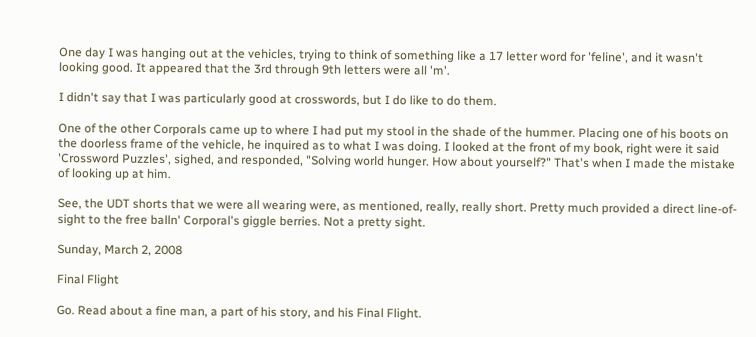One day I was hanging out at the vehicles, trying to think of something like a 17 letter word for 'feline', and it wasn't looking good. It appeared that the 3rd through 9th letters were all 'm'.

I didn't say that I was particularly good at crosswords, but I do like to do them.

One of the other Corporals came up to where I had put my stool in the shade of the hummer. Placing one of his boots on the doorless frame of the vehicle, he inquired as to what I was doing. I looked at the front of my book, right were it said 'Crossword Puzzles', sighed, and responded, "Solving world hunger. How about yourself?" That's when I made the mistake of looking up at him.

See, the UDT shorts that we were all wearing were, as mentioned, really, really short. Pretty much provided a direct line-of-sight to the free balln' Corporal's giggle berries. Not a pretty sight.

Sunday, March 2, 2008

Final Flight

Go. Read about a fine man, a part of his story, and his Final Flight.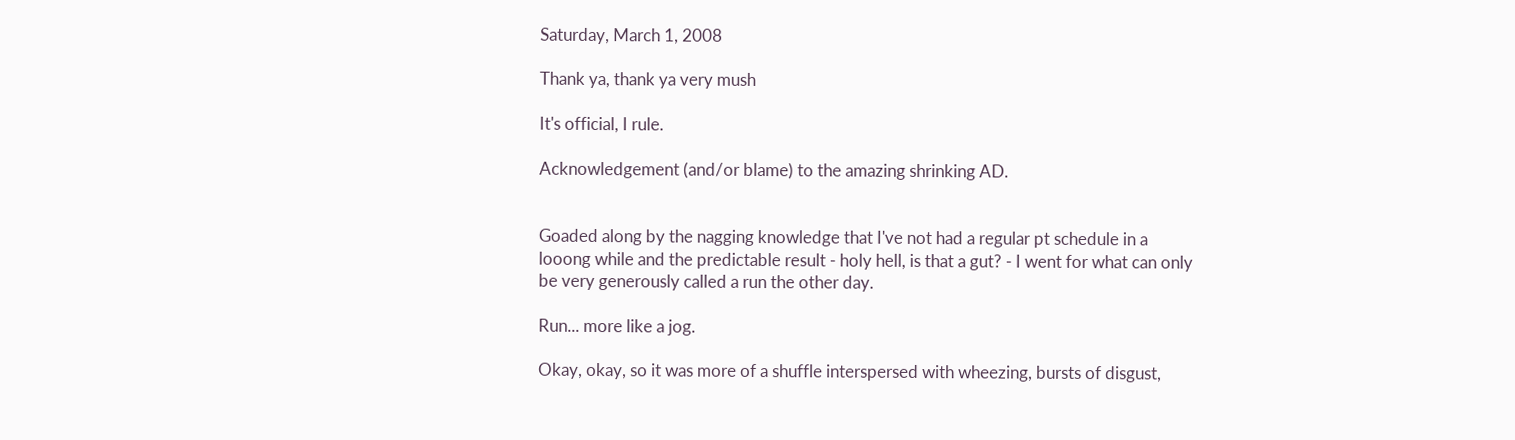Saturday, March 1, 2008

Thank ya, thank ya very mush

It's official, I rule.

Acknowledgement (and/or blame) to the amazing shrinking AD.


Goaded along by the nagging knowledge that I've not had a regular pt schedule in a looong while and the predictable result - holy hell, is that a gut? - I went for what can only be very generously called a run the other day.

Run... more like a jog.

Okay, okay, so it was more of a shuffle interspersed with wheezing, bursts of disgust,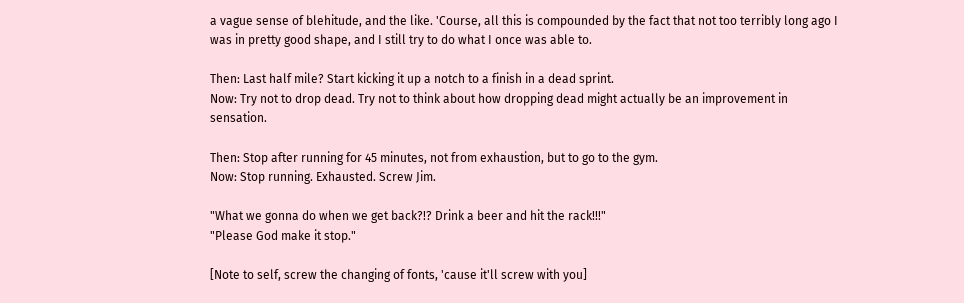a vague sense of blehitude, and the like. 'Course, all this is compounded by the fact that not too terribly long ago I was in pretty good shape, and I still try to do what I once was able to.

Then: Last half mile? Start kicking it up a notch to a finish in a dead sprint.
Now: Try not to drop dead. Try not to think about how dropping dead might actually be an improvement in sensation.

Then: Stop after running for 45 minutes, not from exhaustion, but to go to the gym.
Now: Stop running. Exhausted. Screw Jim.

"What we gonna do when we get back?!? Drink a beer and hit the rack!!!"
"Please God make it stop."

[Note to self, screw the changing of fonts, 'cause it'll screw with you]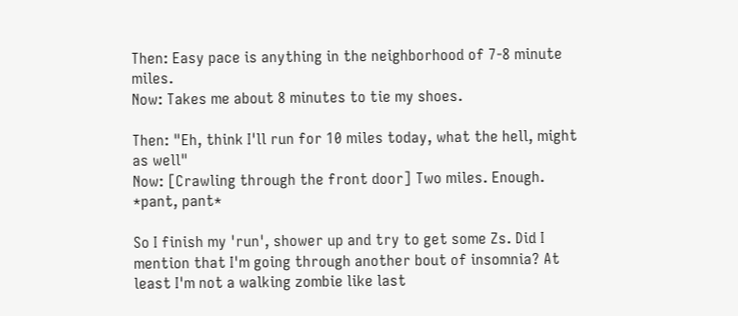Then: Easy pace is anything in the neighborhood of 7-8 minute miles.
Now: Takes me about 8 minutes to tie my shoes.

Then: "Eh, think I'll run for 10 miles today, what the hell, might as well"
Now: [Crawling through the front door] Two miles. Enough. *pant, pant*

So I finish my 'run', shower up and try to get some Zs. Did I mention that I'm going through another bout of insomnia? At least I'm not a walking zombie like last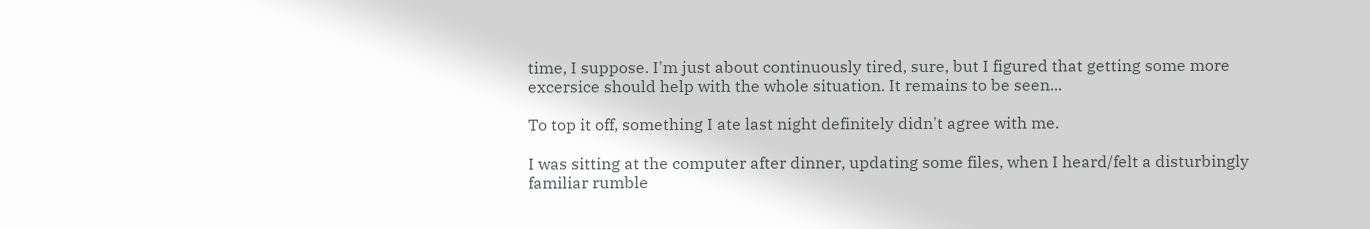time, I suppose. I'm just about continuously tired, sure, but I figured that getting some more excersice should help with the whole situation. It remains to be seen...

To top it off, something I ate last night definitely didn't agree with me.

I was sitting at the computer after dinner, updating some files, when I heard/felt a disturbingly familiar rumble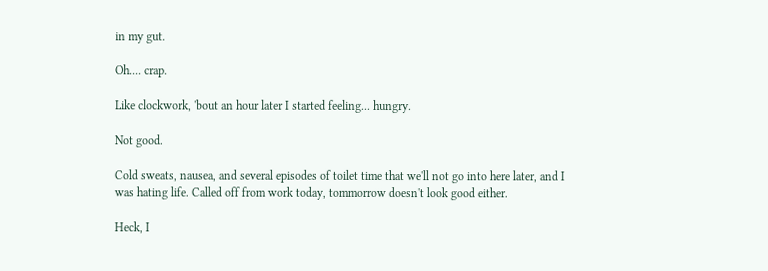in my gut.

Oh.... crap.

Like clockwork, 'bout an hour later I started feeling... hungry.

Not good.

Cold sweats, nausea, and several episodes of toilet time that we'll not go into here later, and I was hating life. Called off from work today, tommorrow doesn't look good either.

Heck, I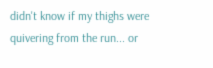didn't know if my thighs were quivering from the run... or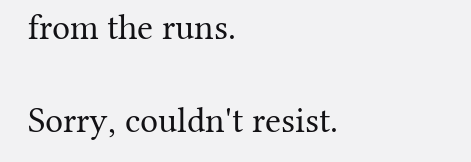from the runs.

Sorry, couldn't resist.